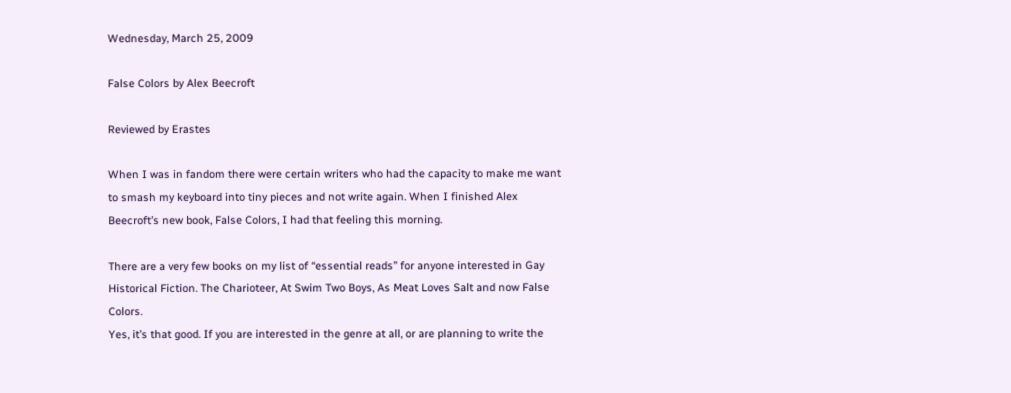Wednesday, March 25, 2009

False Colors by Alex Beecroft

Reviewed by Erastes

When I was in fandom there were certain writers who had the capacity to make me want to smash my keyboard into tiny pieces and not write again. When I finished Alex Beecroft’s new book, False Colors, I had that feeling this morning.

There are a very few books on my list of “essential reads” for anyone interested in Gay Historical Fiction. The Charioteer, At Swim Two Boys, As Meat Loves Salt and now False Colors.
Yes, it’s that good. If you are interested in the genre at all, or are planning to write the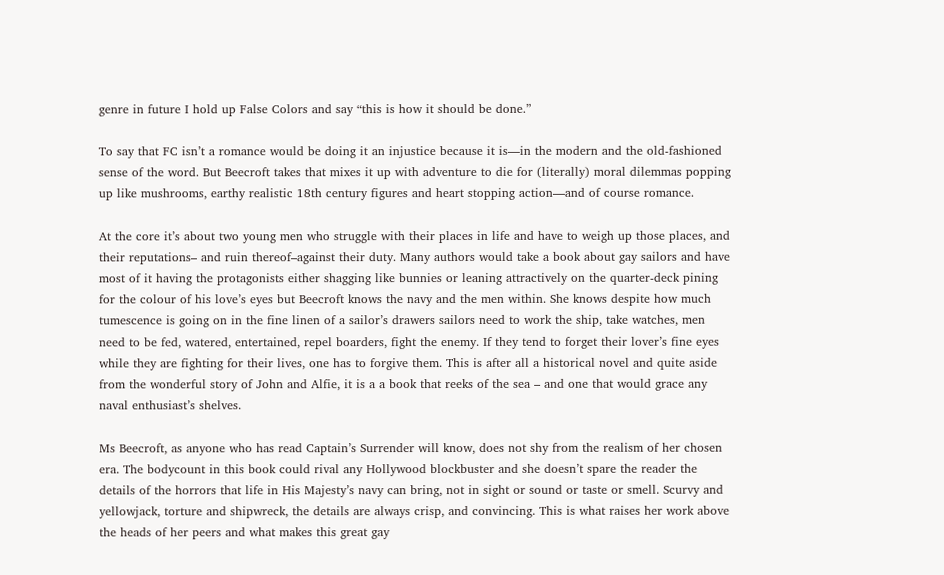genre in future I hold up False Colors and say “this is how it should be done.”

To say that FC isn’t a romance would be doing it an injustice because it is—in the modern and the old-fashioned sense of the word. But Beecroft takes that mixes it up with adventure to die for (literally) moral dilemmas popping up like mushrooms, earthy realistic 18th century figures and heart stopping action—and of course romance.

At the core it’s about two young men who struggle with their places in life and have to weigh up those places, and their reputations– and ruin thereof–against their duty. Many authors would take a book about gay sailors and have most of it having the protagonists either shagging like bunnies or leaning attractively on the quarter-deck pining for the colour of his love’s eyes but Beecroft knows the navy and the men within. She knows despite how much tumescence is going on in the fine linen of a sailor’s drawers sailors need to work the ship, take watches, men need to be fed, watered, entertained, repel boarders, fight the enemy. If they tend to forget their lover’s fine eyes while they are fighting for their lives, one has to forgive them. This is after all a historical novel and quite aside from the wonderful story of John and Alfie, it is a a book that reeks of the sea – and one that would grace any naval enthusiast’s shelves.

Ms Beecroft, as anyone who has read Captain’s Surrender will know, does not shy from the realism of her chosen era. The bodycount in this book could rival any Hollywood blockbuster and she doesn’t spare the reader the details of the horrors that life in His Majesty’s navy can bring, not in sight or sound or taste or smell. Scurvy and yellowjack, torture and shipwreck, the details are always crisp, and convincing. This is what raises her work above the heads of her peers and what makes this great gay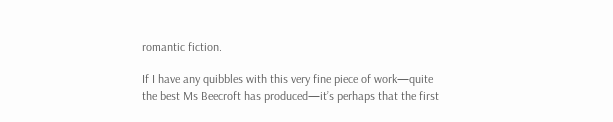romantic fiction.

If I have any quibbles with this very fine piece of work—quite the best Ms Beecroft has produced—it’s perhaps that the first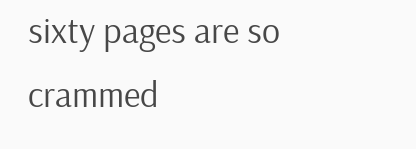sixty pages are so crammed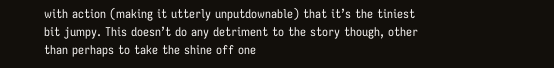with action (making it utterly unputdownable) that it’s the tiniest bit jumpy. This doesn’t do any detriment to the story though, other than perhaps to take the shine off one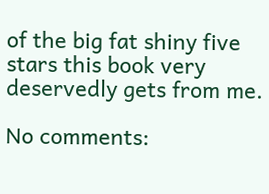of the big fat shiny five stars this book very deservedly gets from me.

No comments: